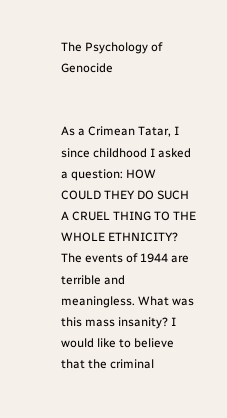The Psychology of Genocide


As a Crimean Tatar, I since childhood I asked a question: HOW COULD THEY DO SUCH A CRUEL THING TO THE WHOLE ETHNICITY? The events of 1944 are terrible and meaningless. What was this mass insanity? I would like to believe that the criminal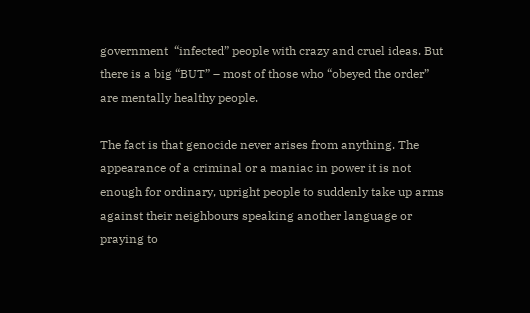government  “infected” people with crazy and cruel ideas. But there is a big “BUT” – most of those who “obeyed the order” are mentally healthy people.

The fact is that genocide never arises from anything. The appearance of a criminal or a maniac in power it is not enough for ordinary, upright people to suddenly take up arms against their neighbours speaking another language or praying to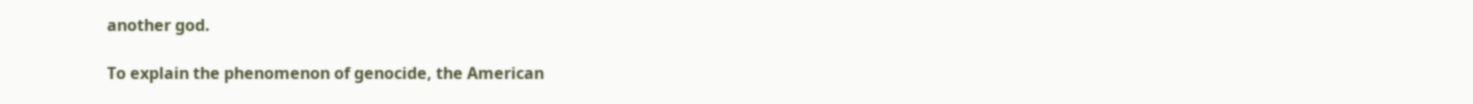another god.

To explain the phenomenon of genocide, the American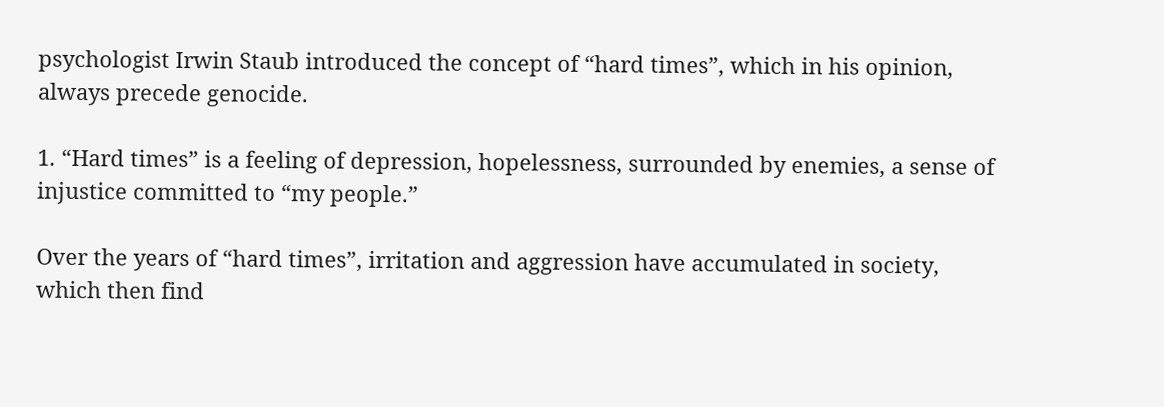psychologist Irwin Staub introduced the concept of “hard times”, which in his opinion, always precede genocide.

1. “Hard times” is a feeling of depression, hopelessness, surrounded by enemies, a sense of injustice committed to “my people.”

Over the years of “hard times”, irritation and aggression have accumulated in society, which then find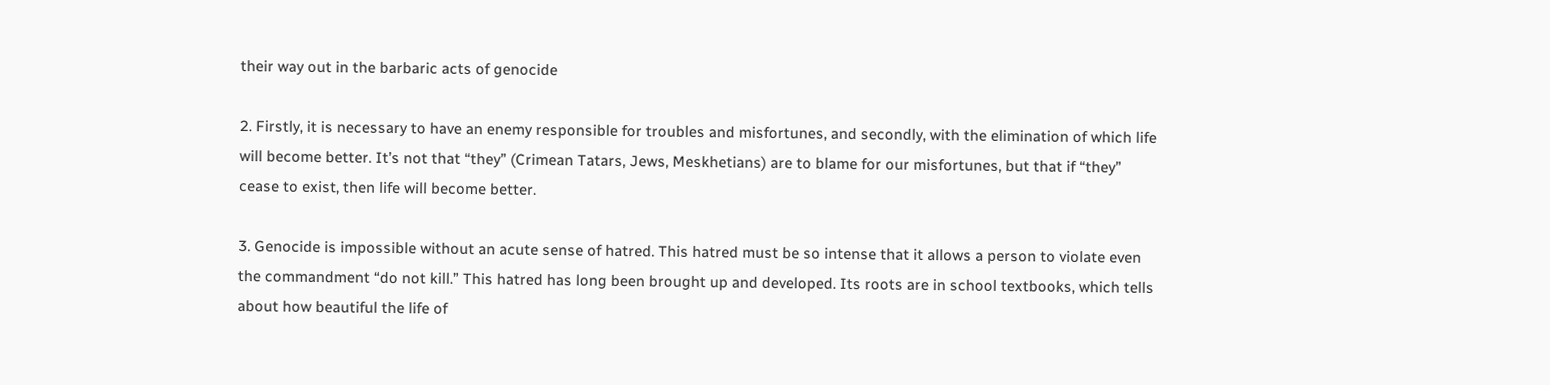their way out in the barbaric acts of genocide

2. Firstly, it is necessary to have an enemy responsible for troubles and misfortunes, and secondly, with the elimination of which life will become better. It’s not that “they” (Crimean Tatars, Jews, Meskhetians) are to blame for our misfortunes, but that if “they” cease to exist, then life will become better.

3. Genocide is impossible without an acute sense of hatred. This hatred must be so intense that it allows a person to violate even the commandment “do not kill.” This hatred has long been brought up and developed. Its roots are in school textbooks, which tells about how beautiful the life of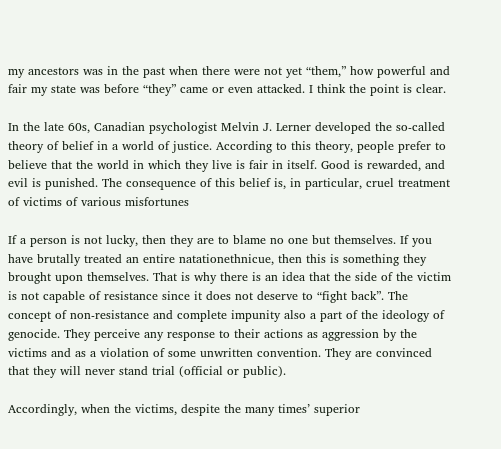my ancestors was in the past when there were not yet “them,” how powerful and fair my state was before “they” came or even attacked. I think the point is clear.

In the late 60s, Canadian psychologist Melvin J. Lerner developed the so-called theory of belief in a world of justice. According to this theory, people prefer to believe that the world in which they live is fair in itself. Good is rewarded, and evil is punished. The consequence of this belief is, in particular, cruel treatment of victims of various misfortunes

If a person is not lucky, then they are to blame no one but themselves. If you have brutally treated an entire natationethnicue, then this is something they brought upon themselves. That is why there is an idea that the side of the victim is not capable of resistance since it does not deserve to “fight back”. The concept of non-resistance and complete impunity also a part of the ideology of genocide. They perceive any response to their actions as aggression by the victims and as a violation of some unwritten convention. They are convinced that they will never stand trial (official or public).

Accordingly, when the victims, despite the many times’ superior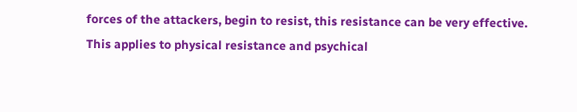forces of the attackers, begin to resist, this resistance can be very effective. This applies to physical resistance and psychical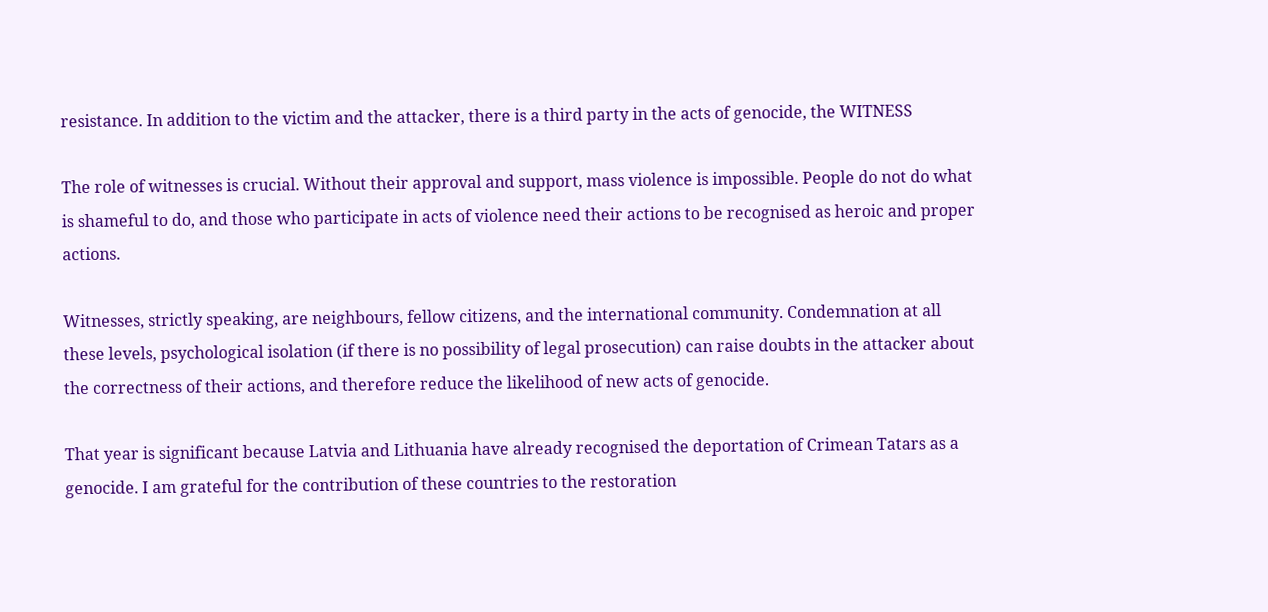resistance. In addition to the victim and the attacker, there is a third party in the acts of genocide, the WITNESS

The role of witnesses is crucial. Without their approval and support, mass violence is impossible. People do not do what is shameful to do, and those who participate in acts of violence need their actions to be recognised as heroic and proper actions.

Witnesses, strictly speaking, are neighbours, fellow citizens, and the international community. Condemnation at all these levels, psychological isolation (if there is no possibility of legal prosecution) can raise doubts in the attacker about the correctness of their actions, and therefore reduce the likelihood of new acts of genocide.

That year is significant because Latvia and Lithuania have already recognised the deportation of Crimean Tatars as a genocide. I am grateful for the contribution of these countries to the restoration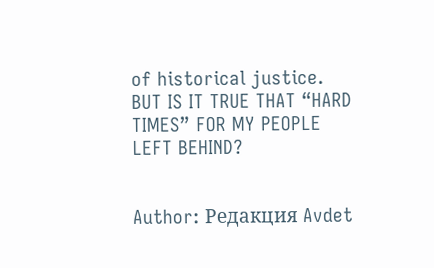of historical justice. BUT IS IT TRUE THAT “HARD TIMES” FOR MY PEOPLE LEFT BEHIND?


Author: Редакция Avdet